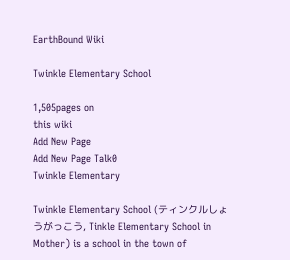EarthBound Wiki

Twinkle Elementary School

1,505pages on
this wiki
Add New Page
Add New Page Talk0
Twinkle Elementary

Twinkle Elementary School (ティンクルしょうがっこう, Tinkle Elementary School in Mother) is a school in the town of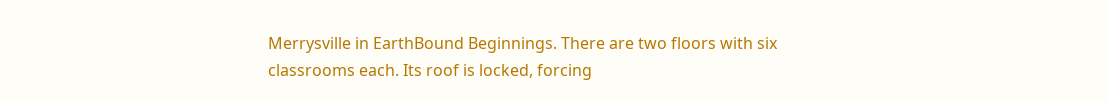Merrysville in EarthBound Beginnings. There are two floors with six classrooms each. Its roof is locked, forcing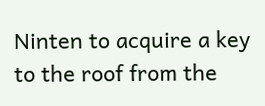Ninten to acquire a key to the roof from the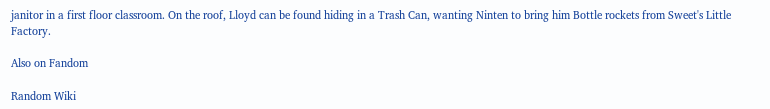janitor in a first floor classroom. On the roof, Lloyd can be found hiding in a Trash Can, wanting Ninten to bring him Bottle rockets from Sweet's Little Factory.

Also on Fandom

Random Wiki